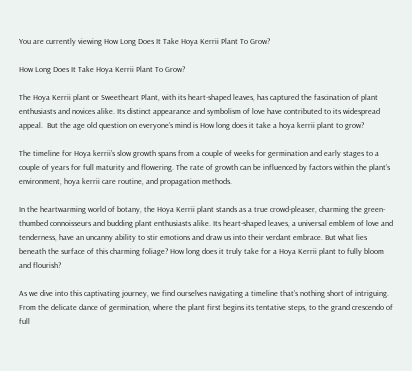You are currently viewing How Long Does It Take Hoya Kerrii Plant To Grow?

How Long Does It Take Hoya Kerrii Plant To Grow?

The Hoya Kerrii plant or Sweetheart Plant, with its heart-shaped leaves, has captured the fascination of plant enthusiasts and novices alike. Its distinct appearance and symbolism of love have contributed to its widespread appeal.  But the age old question on everyone’s mind is How long does it take a hoya kerrii plant to grow?

The timeline for Hoya kerrii’s slow growth spans from a couple of weeks for germination and early stages to a couple of years for full maturity and flowering. The rate of growth can be influenced by factors within the plant’s environment, hoya kerrii care routine, and propagation methods.

In the heartwarming world of botany, the Hoya Kerrii plant stands as a true crowd-pleaser, charming the green-thumbed connoisseurs and budding plant enthusiasts alike. Its heart-shaped leaves, a universal emblem of love and tenderness, have an uncanny ability to stir emotions and draw us into their verdant embrace. But what lies beneath the surface of this charming foliage? How long does it truly take for a Hoya Kerrii plant to fully bloom and flourish?

As we dive into this captivating journey, we find ourselves navigating a timeline that’s nothing short of intriguing. From the delicate dance of germination, where the plant first begins its tentative steps, to the grand crescendo of full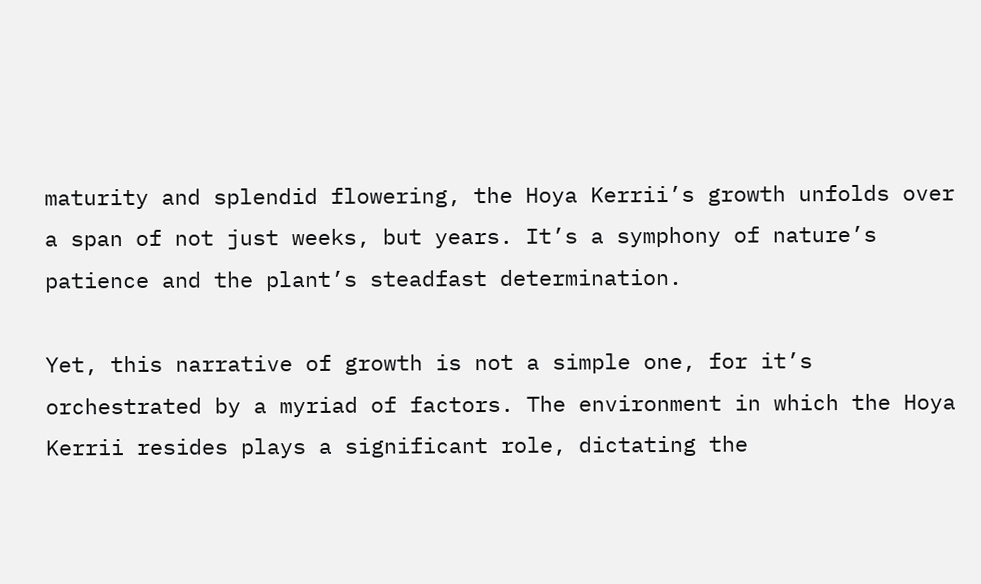maturity and splendid flowering, the Hoya Kerrii’s growth unfolds over a span of not just weeks, but years. It’s a symphony of nature’s patience and the plant’s steadfast determination.

Yet, this narrative of growth is not a simple one, for it’s orchestrated by a myriad of factors. The environment in which the Hoya Kerrii resides plays a significant role, dictating the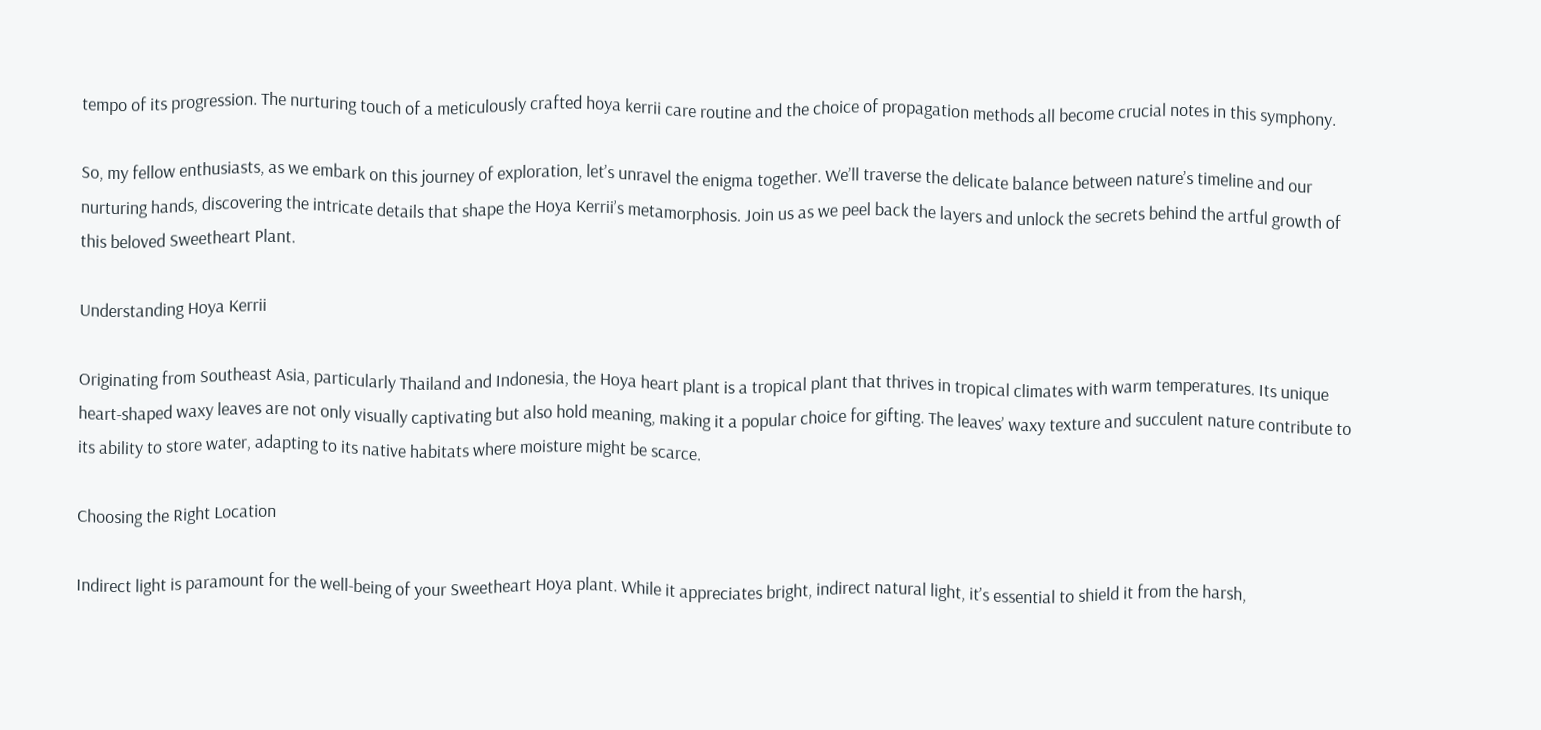tempo of its progression. The nurturing touch of a meticulously crafted hoya kerrii care routine and the choice of propagation methods all become crucial notes in this symphony.

So, my fellow enthusiasts, as we embark on this journey of exploration, let’s unravel the enigma together. We’ll traverse the delicate balance between nature’s timeline and our nurturing hands, discovering the intricate details that shape the Hoya Kerrii’s metamorphosis. Join us as we peel back the layers and unlock the secrets behind the artful growth of this beloved Sweetheart Plant.

Understanding Hoya Kerrii

Originating from Southeast Asia, particularly Thailand and Indonesia, the Hoya heart plant is a tropical plant that thrives in tropical climates with warm temperatures. Its unique heart-shaped waxy leaves are not only visually captivating but also hold meaning, making it a popular choice for gifting. The leaves’ waxy texture and succulent nature contribute to its ability to store water, adapting to its native habitats where moisture might be scarce.

Choosing the Right Location

Indirect light is paramount for the well-being of your Sweetheart Hoya plant. While it appreciates bright, indirect natural light, it’s essential to shield it from the harsh,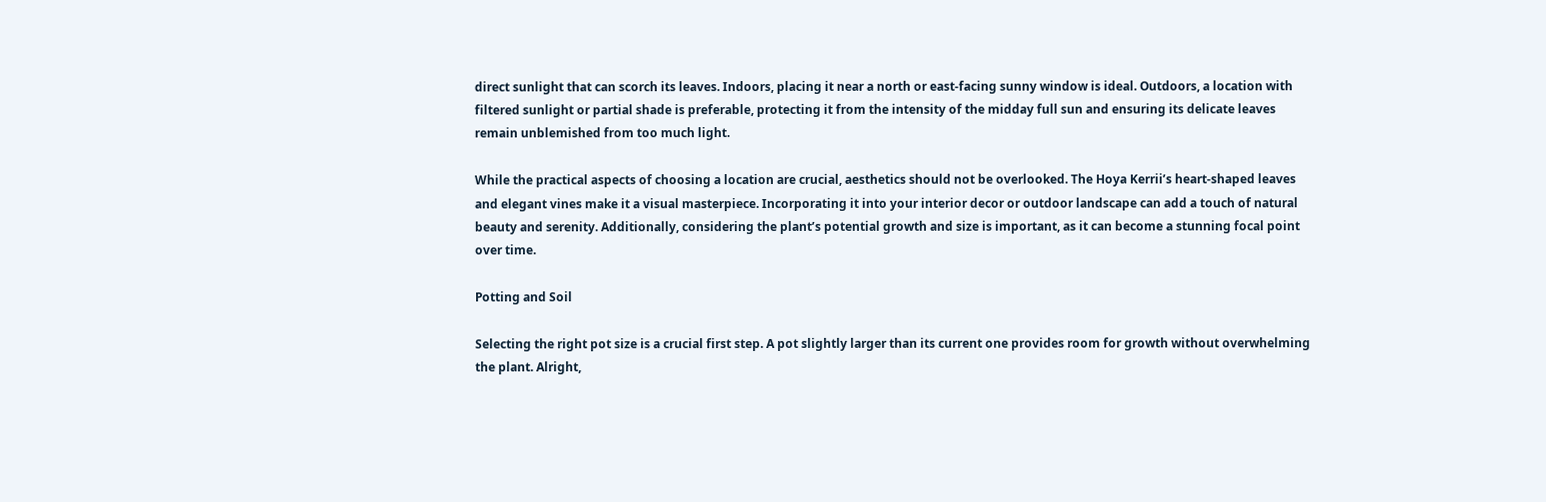direct sunlight that can scorch its leaves. Indoors, placing it near a north or east-facing sunny window is ideal. Outdoors, a location with filtered sunlight or partial shade is preferable, protecting it from the intensity of the midday full sun and ensuring its delicate leaves remain unblemished from too much light.

While the practical aspects of choosing a location are crucial, aesthetics should not be overlooked. The Hoya Kerrii’s heart-shaped leaves and elegant vines make it a visual masterpiece. Incorporating it into your interior decor or outdoor landscape can add a touch of natural beauty and serenity. Additionally, considering the plant’s potential growth and size is important, as it can become a stunning focal point over time.

Potting and Soil

Selecting the right pot size is a crucial first step. A pot slightly larger than its current one provides room for growth without overwhelming the plant. Alright,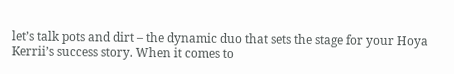let’s talk pots and dirt – the dynamic duo that sets the stage for your Hoya Kerrii’s success story. When it comes to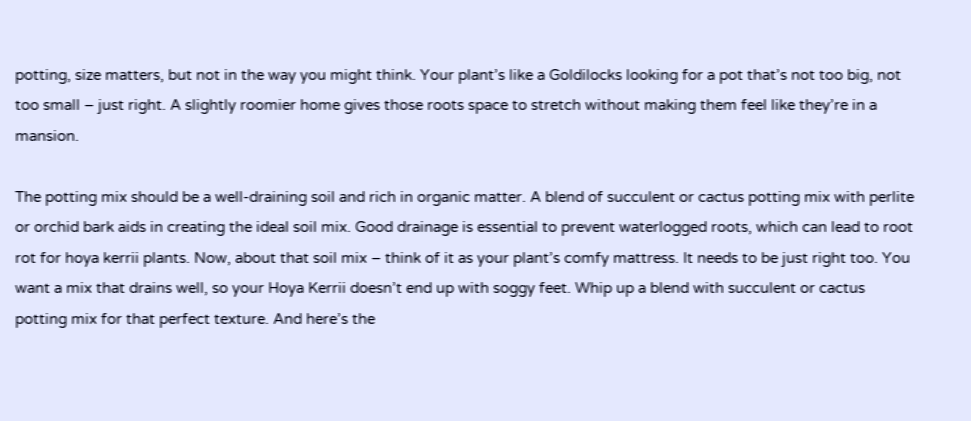potting, size matters, but not in the way you might think. Your plant’s like a Goldilocks looking for a pot that’s not too big, not too small – just right. A slightly roomier home gives those roots space to stretch without making them feel like they’re in a mansion.

The potting mix should be a well-draining soil and rich in organic matter. A blend of succulent or cactus potting mix with perlite or orchid bark aids in creating the ideal soil mix. Good drainage is essential to prevent waterlogged roots, which can lead to root rot for hoya kerrii plants. Now, about that soil mix – think of it as your plant’s comfy mattress. It needs to be just right too. You want a mix that drains well, so your Hoya Kerrii doesn’t end up with soggy feet. Whip up a blend with succulent or cactus potting mix for that perfect texture. And here’s the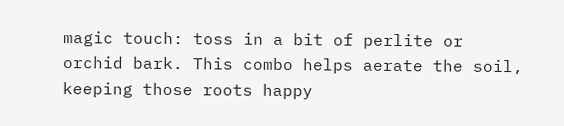magic touch: toss in a bit of perlite or orchid bark. This combo helps aerate the soil, keeping those roots happy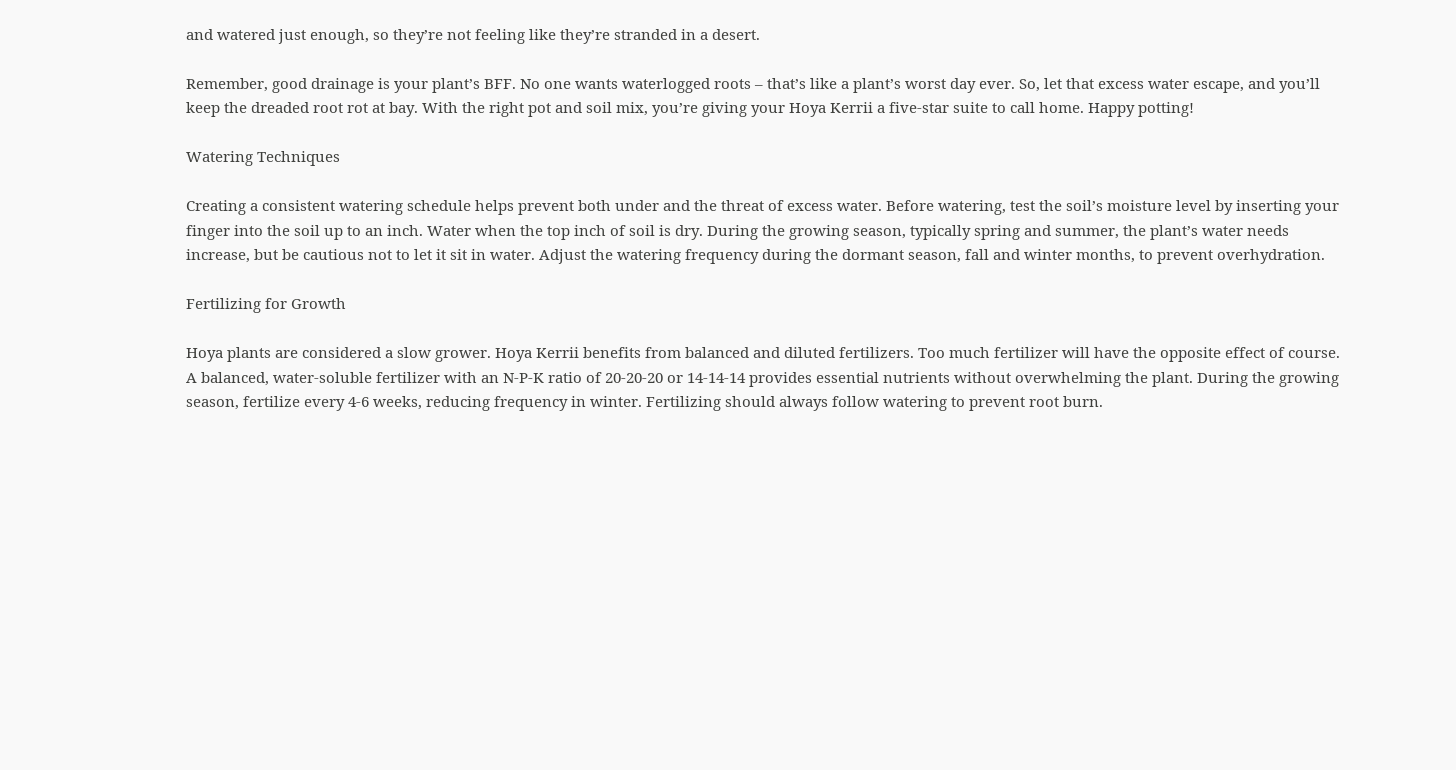and watered just enough, so they’re not feeling like they’re stranded in a desert.

Remember, good drainage is your plant’s BFF. No one wants waterlogged roots – that’s like a plant’s worst day ever. So, let that excess water escape, and you’ll keep the dreaded root rot at bay. With the right pot and soil mix, you’re giving your Hoya Kerrii a five-star suite to call home. Happy potting!

Watering Techniques

Creating a consistent watering schedule helps prevent both under and the threat of excess water. Before watering, test the soil’s moisture level by inserting your finger into the soil up to an inch. Water when the top inch of soil is dry. During the growing season, typically spring and summer, the plant’s water needs increase, but be cautious not to let it sit in water. Adjust the watering frequency during the dormant season, fall and winter months, to prevent overhydration.

Fertilizing for Growth

Hoya plants are considered a slow grower. Hoya Kerrii benefits from balanced and diluted fertilizers. Too much fertilizer will have the opposite effect of course.  A balanced, water-soluble fertilizer with an N-P-K ratio of 20-20-20 or 14-14-14 provides essential nutrients without overwhelming the plant. During the growing season, fertilize every 4-6 weeks, reducing frequency in winter. Fertilizing should always follow watering to prevent root burn.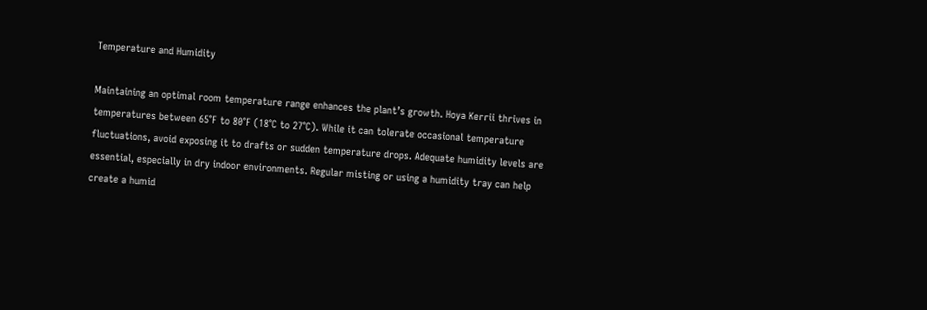Temperature and Humidity

Maintaining an optimal room temperature range enhances the plant’s growth. Hoya Kerrii thrives in temperatures between 65°F to 80°F (18°C to 27°C). While it can tolerate occasional temperature fluctuations, avoid exposing it to drafts or sudden temperature drops. Adequate humidity levels are essential, especially in dry indoor environments. Regular misting or using a humidity tray can help create a humid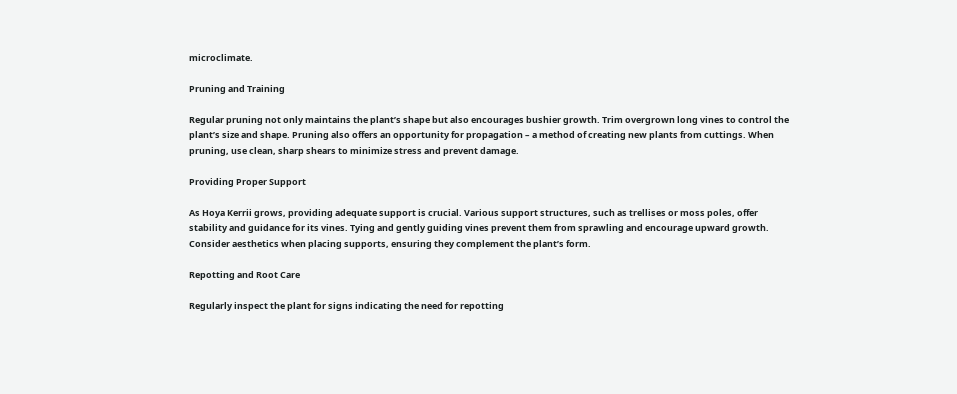microclimate.

Pruning and Training

Regular pruning not only maintains the plant’s shape but also encourages bushier growth. Trim overgrown long vines to control the plant’s size and shape. Pruning also offers an opportunity for propagation – a method of creating new plants from cuttings. When pruning, use clean, sharp shears to minimize stress and prevent damage.

Providing Proper Support

As Hoya Kerrii grows, providing adequate support is crucial. Various support structures, such as trellises or moss poles, offer stability and guidance for its vines. Tying and gently guiding vines prevent them from sprawling and encourage upward growth. Consider aesthetics when placing supports, ensuring they complement the plant’s form.

Repotting and Root Care

Regularly inspect the plant for signs indicating the need for repotting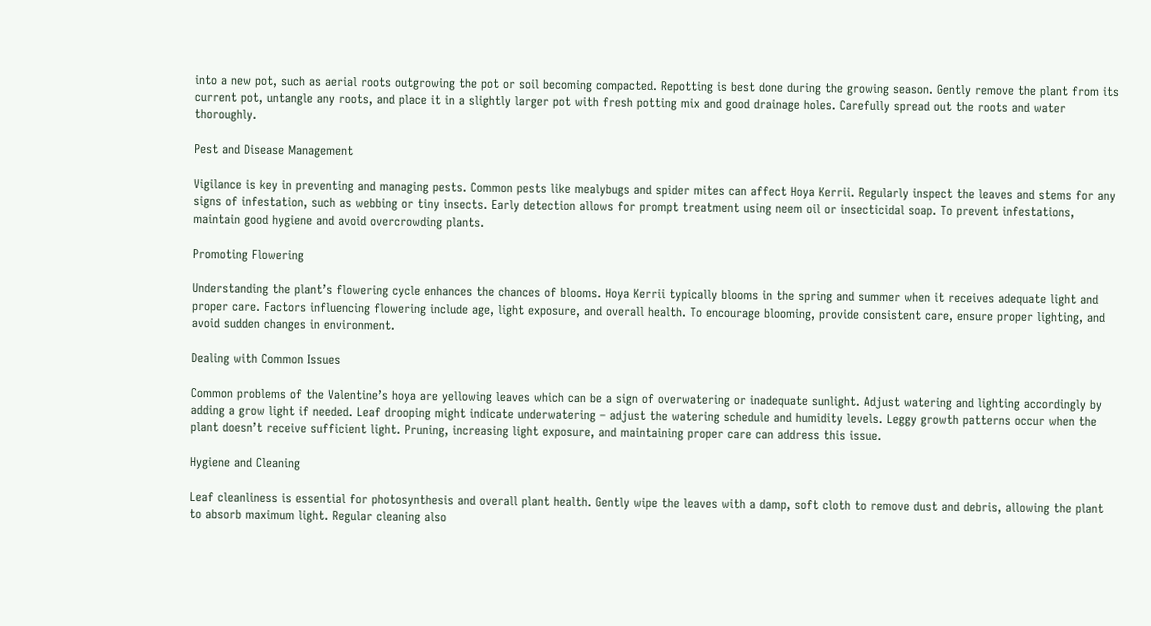into a new pot, such as aerial roots outgrowing the pot or soil becoming compacted. Repotting is best done during the growing season. Gently remove the plant from its current pot, untangle any roots, and place it in a slightly larger pot with fresh potting mix and good drainage holes. Carefully spread out the roots and water thoroughly.

Pest and Disease Management

Vigilance is key in preventing and managing pests. Common pests like mealybugs and spider mites can affect Hoya Kerrii. Regularly inspect the leaves and stems for any signs of infestation, such as webbing or tiny insects. Early detection allows for prompt treatment using neem oil or insecticidal soap. To prevent infestations, maintain good hygiene and avoid overcrowding plants.

Promoting Flowering

Understanding the plant’s flowering cycle enhances the chances of blooms. Hoya Kerrii typically blooms in the spring and summer when it receives adequate light and proper care. Factors influencing flowering include age, light exposure, and overall health. To encourage blooming, provide consistent care, ensure proper lighting, and avoid sudden changes in environment.

Dealing with Common Issues

Common problems of the Valentine’s hoya are yellowing leaves which can be a sign of overwatering or inadequate sunlight. Adjust watering and lighting accordingly by adding a grow light if needed. Leaf drooping might indicate underwatering – adjust the watering schedule and humidity levels. Leggy growth patterns occur when the plant doesn’t receive sufficient light. Pruning, increasing light exposure, and maintaining proper care can address this issue.

Hygiene and Cleaning

Leaf cleanliness is essential for photosynthesis and overall plant health. Gently wipe the leaves with a damp, soft cloth to remove dust and debris, allowing the plant to absorb maximum light. Regular cleaning also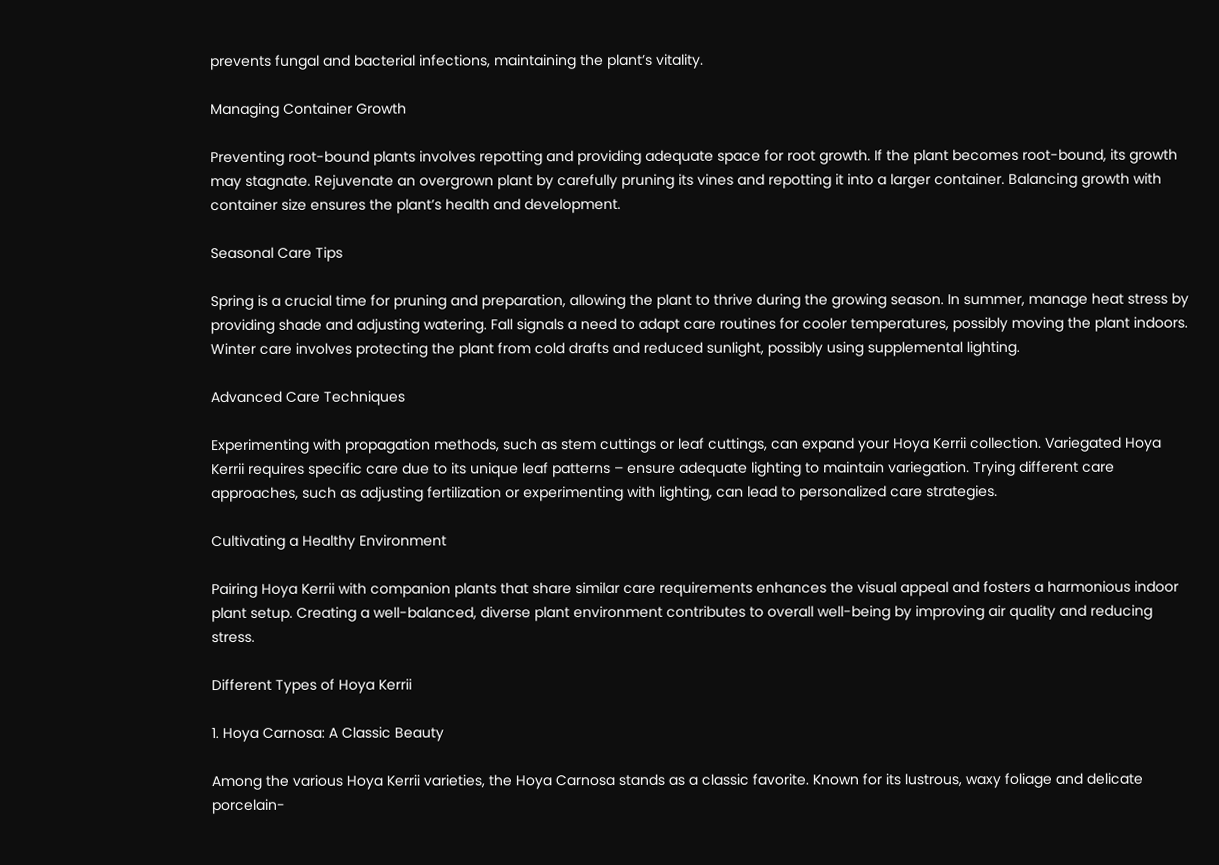prevents fungal and bacterial infections, maintaining the plant’s vitality.

Managing Container Growth

Preventing root-bound plants involves repotting and providing adequate space for root growth. If the plant becomes root-bound, its growth may stagnate. Rejuvenate an overgrown plant by carefully pruning its vines and repotting it into a larger container. Balancing growth with container size ensures the plant’s health and development.

Seasonal Care Tips

Spring is a crucial time for pruning and preparation, allowing the plant to thrive during the growing season. In summer, manage heat stress by providing shade and adjusting watering. Fall signals a need to adapt care routines for cooler temperatures, possibly moving the plant indoors. Winter care involves protecting the plant from cold drafts and reduced sunlight, possibly using supplemental lighting.

Advanced Care Techniques

Experimenting with propagation methods, such as stem cuttings or leaf cuttings, can expand your Hoya Kerrii collection. Variegated Hoya Kerrii requires specific care due to its unique leaf patterns – ensure adequate lighting to maintain variegation. Trying different care approaches, such as adjusting fertilization or experimenting with lighting, can lead to personalized care strategies.

Cultivating a Healthy Environment

Pairing Hoya Kerrii with companion plants that share similar care requirements enhances the visual appeal and fosters a harmonious indoor plant setup. Creating a well-balanced, diverse plant environment contributes to overall well-being by improving air quality and reducing stress.

Different Types of Hoya Kerrii

1. Hoya Carnosa: A Classic Beauty

Among the various Hoya Kerrii varieties, the Hoya Carnosa stands as a classic favorite. Known for its lustrous, waxy foliage and delicate porcelain-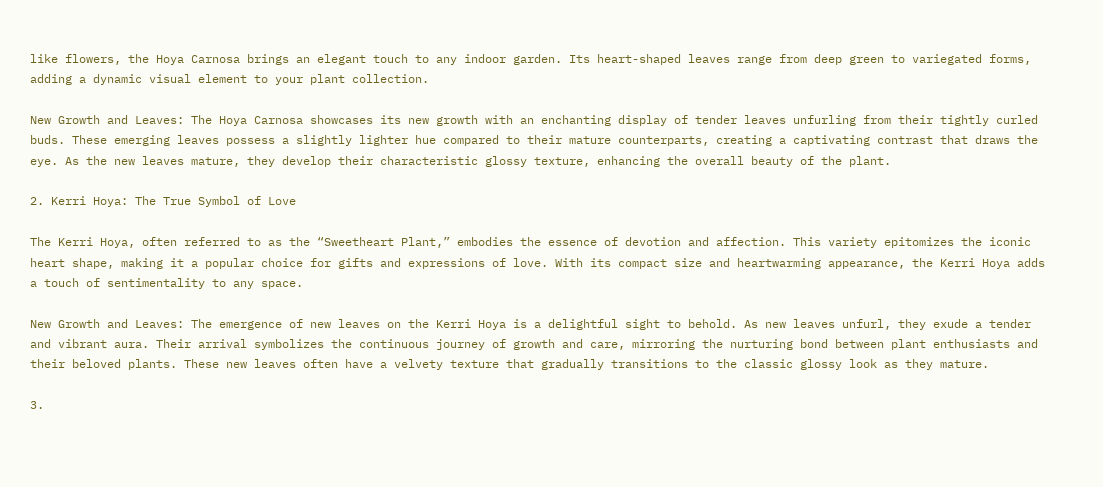like flowers, the Hoya Carnosa brings an elegant touch to any indoor garden. Its heart-shaped leaves range from deep green to variegated forms, adding a dynamic visual element to your plant collection.

New Growth and Leaves: The Hoya Carnosa showcases its new growth with an enchanting display of tender leaves unfurling from their tightly curled buds. These emerging leaves possess a slightly lighter hue compared to their mature counterparts, creating a captivating contrast that draws the eye. As the new leaves mature, they develop their characteristic glossy texture, enhancing the overall beauty of the plant.

2. Kerri Hoya: The True Symbol of Love

The Kerri Hoya, often referred to as the “Sweetheart Plant,” embodies the essence of devotion and affection. This variety epitomizes the iconic heart shape, making it a popular choice for gifts and expressions of love. With its compact size and heartwarming appearance, the Kerri Hoya adds a touch of sentimentality to any space.

New Growth and Leaves: The emergence of new leaves on the Kerri Hoya is a delightful sight to behold. As new leaves unfurl, they exude a tender and vibrant aura. Their arrival symbolizes the continuous journey of growth and care, mirroring the nurturing bond between plant enthusiasts and their beloved plants. These new leaves often have a velvety texture that gradually transitions to the classic glossy look as they mature.

3.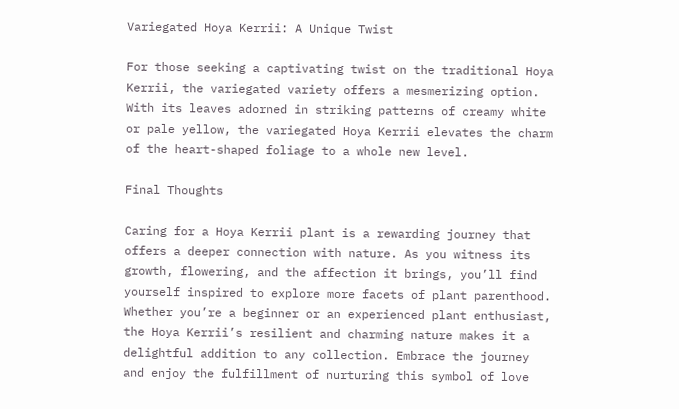Variegated Hoya Kerrii: A Unique Twist

For those seeking a captivating twist on the traditional Hoya Kerrii, the variegated variety offers a mesmerizing option. With its leaves adorned in striking patterns of creamy white or pale yellow, the variegated Hoya Kerrii elevates the charm of the heart-shaped foliage to a whole new level.

Final Thoughts

Caring for a Hoya Kerrii plant is a rewarding journey that offers a deeper connection with nature. As you witness its growth, flowering, and the affection it brings, you’ll find yourself inspired to explore more facets of plant parenthood. Whether you’re a beginner or an experienced plant enthusiast, the Hoya Kerrii’s resilient and charming nature makes it a delightful addition to any collection. Embrace the journey and enjoy the fulfillment of nurturing this symbol of love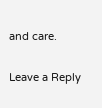and care.

Leave a Reply